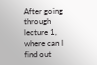After going through lecture 1, where can I find out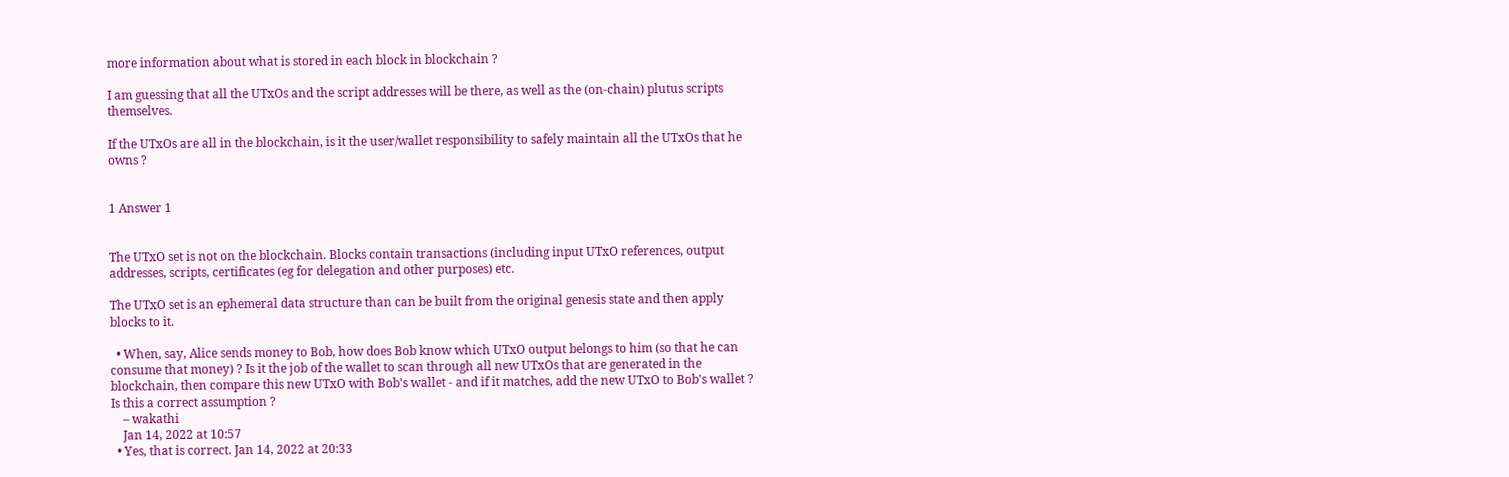more information about what is stored in each block in blockchain ?

I am guessing that all the UTxOs and the script addresses will be there, as well as the (on-chain) plutus scripts themselves.

If the UTxOs are all in the blockchain, is it the user/wallet responsibility to safely maintain all the UTxOs that he owns ?


1 Answer 1


The UTxO set is not on the blockchain. Blocks contain transactions (including input UTxO references, output addresses, scripts, certificates (eg for delegation and other purposes) etc.

The UTxO set is an ephemeral data structure than can be built from the original genesis state and then apply blocks to it.

  • When, say, Alice sends money to Bob, how does Bob know which UTxO output belongs to him (so that he can consume that money) ? Is it the job of the wallet to scan through all new UTxOs that are generated in the blockchain, then compare this new UTxO with Bob's wallet - and if it matches, add the new UTxO to Bob's wallet ? Is this a correct assumption ?
    – wakathi
    Jan 14, 2022 at 10:57
  • Yes, that is correct. Jan 14, 2022 at 20:33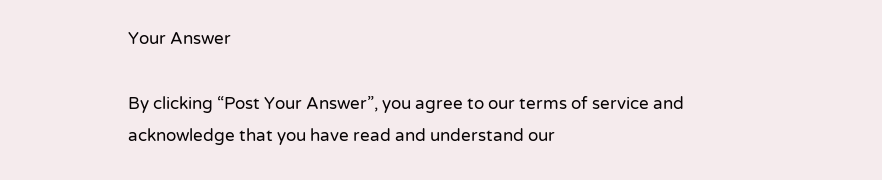Your Answer

By clicking “Post Your Answer”, you agree to our terms of service and acknowledge that you have read and understand our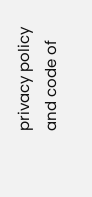privacy policy and code of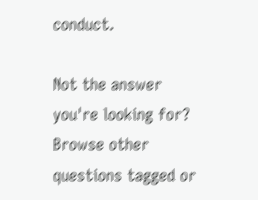conduct.

Not the answer you're looking for? Browse other questions tagged or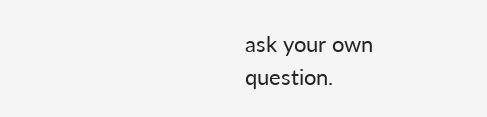ask your own question.